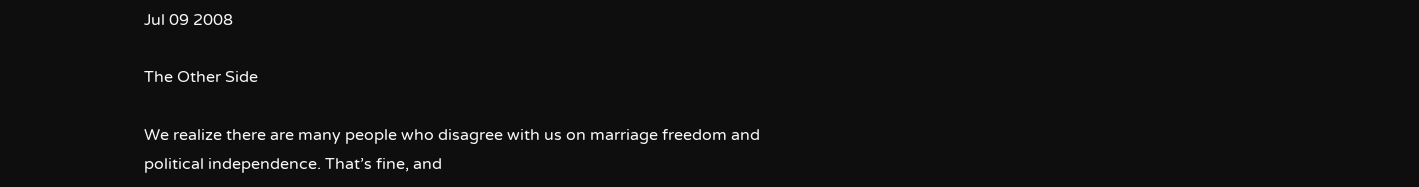Jul 09 2008

The Other Side

We realize there are many people who disagree with us on marriage freedom and political independence. That’s fine, and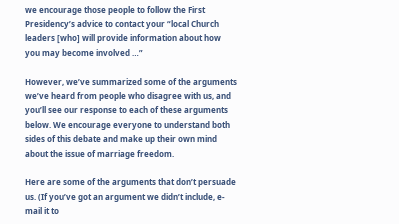we encourage those people to follow the First Presidency’s advice to contact your “local Church leaders [who] will provide information about how you may become involved …”

However, we’ve summarized some of the arguments we’ve heard from people who disagree with us, and you’ll see our response to each of these arguments below. We encourage everyone to understand both sides of this debate and make up their own mind about the issue of marriage freedom.

Here are some of the arguments that don’t persuade us. (If you’ve got an argument we didn’t include, e-mail it to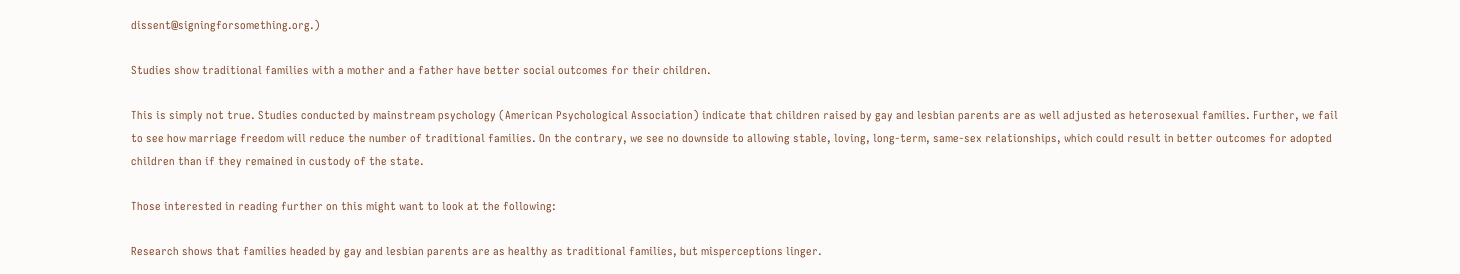dissent@signingforsomething.org.)

Studies show traditional families with a mother and a father have better social outcomes for their children.

This is simply not true. Studies conducted by mainstream psychology (American Psychological Association) indicate that children raised by gay and lesbian parents are as well adjusted as heterosexual families. Further, we fail to see how marriage freedom will reduce the number of traditional families. On the contrary, we see no downside to allowing stable, loving, long-term, same-sex relationships, which could result in better outcomes for adopted children than if they remained in custody of the state.

Those interested in reading further on this might want to look at the following:

Research shows that families headed by gay and lesbian parents are as healthy as traditional families, but misperceptions linger.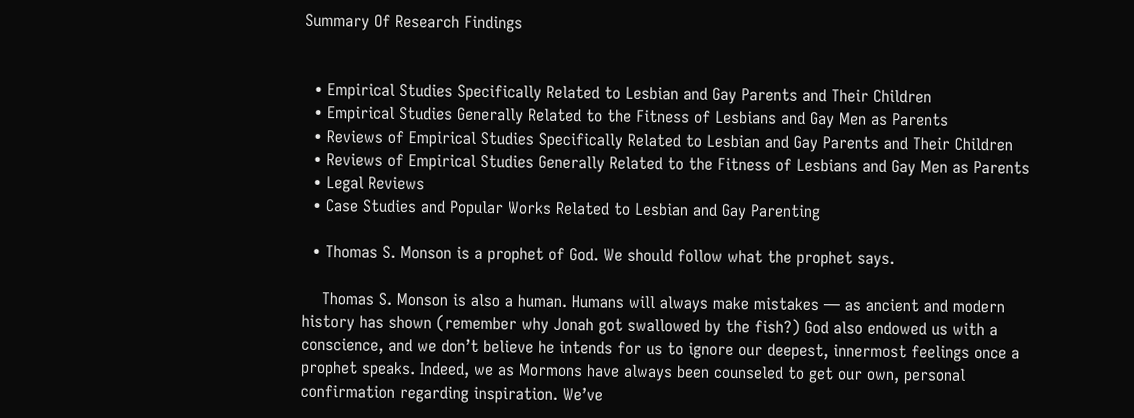Summary Of Research Findings


  • Empirical Studies Specifically Related to Lesbian and Gay Parents and Their Children
  • Empirical Studies Generally Related to the Fitness of Lesbians and Gay Men as Parents
  • Reviews of Empirical Studies Specifically Related to Lesbian and Gay Parents and Their Children
  • Reviews of Empirical Studies Generally Related to the Fitness of Lesbians and Gay Men as Parents
  • Legal Reviews
  • Case Studies and Popular Works Related to Lesbian and Gay Parenting

  • Thomas S. Monson is a prophet of God. We should follow what the prophet says.

    Thomas S. Monson is also a human. Humans will always make mistakes — as ancient and modern history has shown (remember why Jonah got swallowed by the fish?) God also endowed us with a conscience, and we don’t believe he intends for us to ignore our deepest, innermost feelings once a prophet speaks. Indeed, we as Mormons have always been counseled to get our own, personal confirmation regarding inspiration. We’ve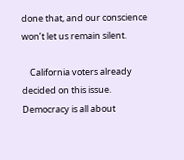done that, and our conscience won’t let us remain silent.

    California voters already decided on this issue. Democracy is all about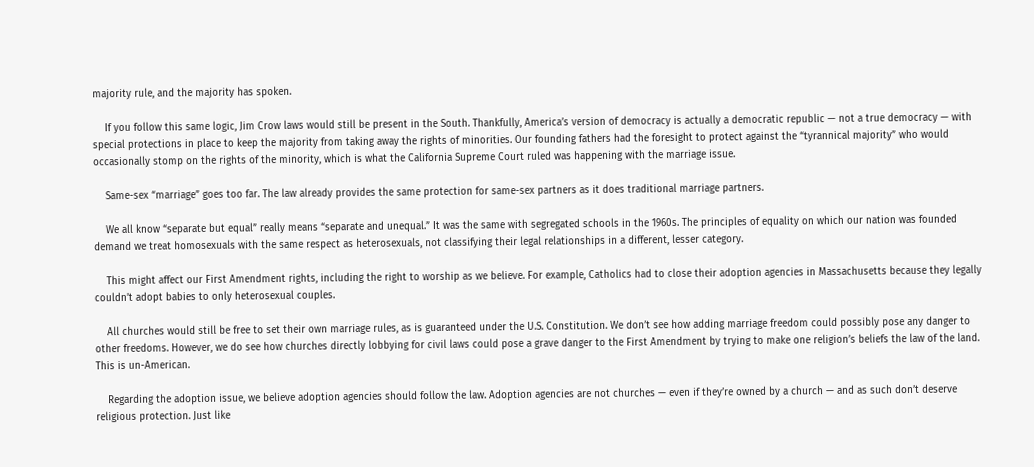majority rule, and the majority has spoken.

    If you follow this same logic, Jim Crow laws would still be present in the South. Thankfully, America’s version of democracy is actually a democratic republic — not a true democracy — with special protections in place to keep the majority from taking away the rights of minorities. Our founding fathers had the foresight to protect against the “tyrannical majority” who would occasionally stomp on the rights of the minority, which is what the California Supreme Court ruled was happening with the marriage issue.

    Same-sex “marriage” goes too far. The law already provides the same protection for same-sex partners as it does traditional marriage partners.

    We all know “separate but equal” really means “separate and unequal.” It was the same with segregated schools in the 1960s. The principles of equality on which our nation was founded demand we treat homosexuals with the same respect as heterosexuals, not classifying their legal relationships in a different, lesser category.

    This might affect our First Amendment rights, including the right to worship as we believe. For example, Catholics had to close their adoption agencies in Massachusetts because they legally couldn’t adopt babies to only heterosexual couples.

    All churches would still be free to set their own marriage rules, as is guaranteed under the U.S. Constitution. We don’t see how adding marriage freedom could possibly pose any danger to other freedoms. However, we do see how churches directly lobbying for civil laws could pose a grave danger to the First Amendment by trying to make one religion’s beliefs the law of the land. This is un-American.

    Regarding the adoption issue, we believe adoption agencies should follow the law. Adoption agencies are not churches — even if they’re owned by a church — and as such don’t deserve religious protection. Just like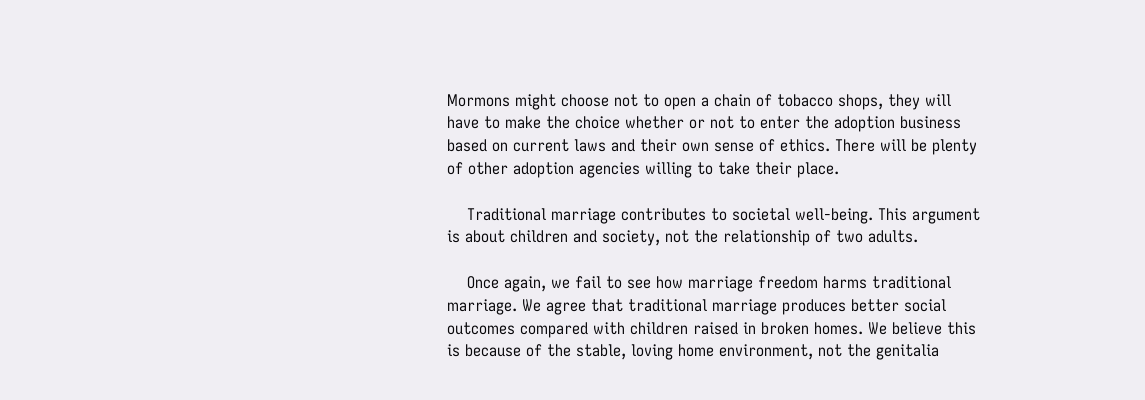Mormons might choose not to open a chain of tobacco shops, they will have to make the choice whether or not to enter the adoption business based on current laws and their own sense of ethics. There will be plenty of other adoption agencies willing to take their place.

    Traditional marriage contributes to societal well-being. This argument is about children and society, not the relationship of two adults.

    Once again, we fail to see how marriage freedom harms traditional marriage. We agree that traditional marriage produces better social outcomes compared with children raised in broken homes. We believe this is because of the stable, loving home environment, not the genitalia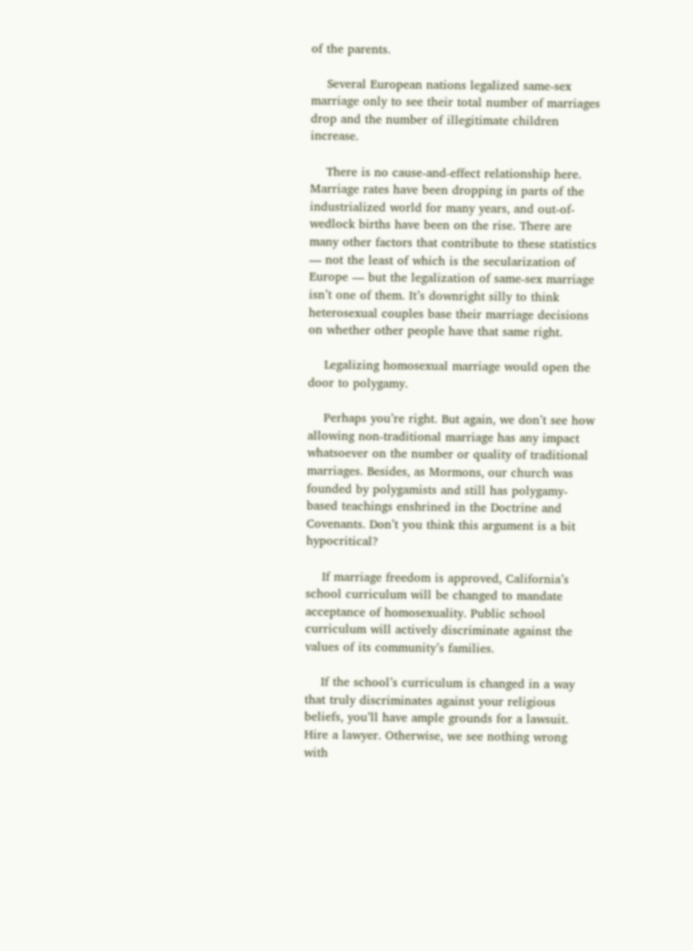of the parents.

    Several European nations legalized same-sex marriage only to see their total number of marriages drop and the number of illegitimate children increase.

    There is no cause-and-effect relationship here. Marriage rates have been dropping in parts of the industrialized world for many years, and out-of-wedlock births have been on the rise. There are many other factors that contribute to these statistics — not the least of which is the secularization of Europe — but the legalization of same-sex marriage isn’t one of them. It’s downright silly to think heterosexual couples base their marriage decisions on whether other people have that same right.

    Legalizing homosexual marriage would open the door to polygamy.

    Perhaps you’re right. But again, we don’t see how allowing non-traditional marriage has any impact whatsoever on the number or quality of traditional marriages. Besides, as Mormons, our church was founded by polygamists and still has polygamy-based teachings enshrined in the Doctrine and Covenants. Don’t you think this argument is a bit hypocritical?

    If marriage freedom is approved, California’s school curriculum will be changed to mandate acceptance of homosexuality. Public school curriculum will actively discriminate against the values of its community’s families.

    If the school’s curriculum is changed in a way that truly discriminates against your religious beliefs, you’ll have ample grounds for a lawsuit. Hire a lawyer. Otherwise, we see nothing wrong with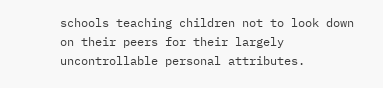schools teaching children not to look down on their peers for their largely uncontrollable personal attributes.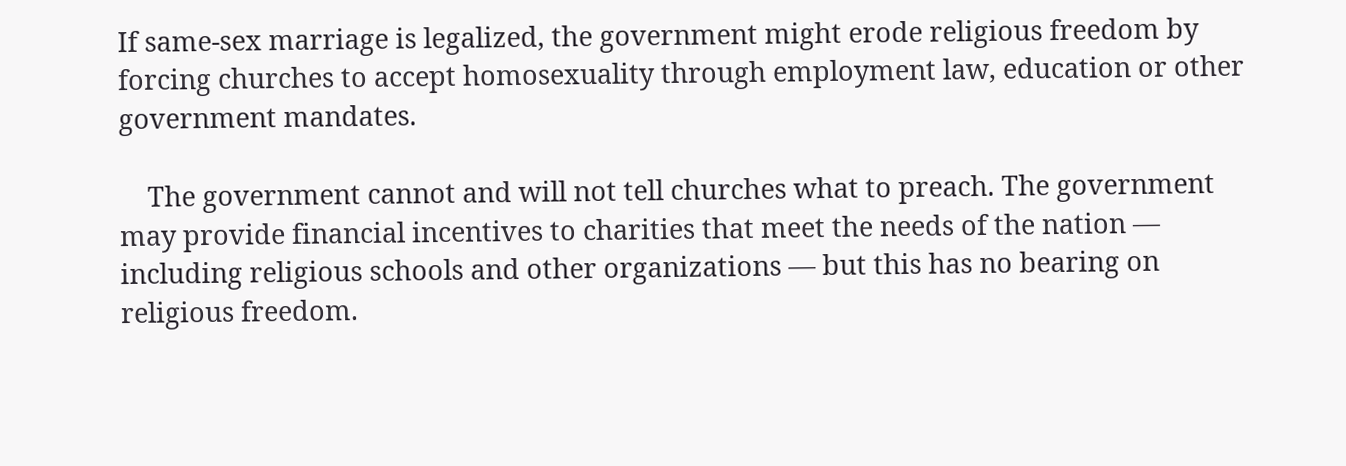If same-sex marriage is legalized, the government might erode religious freedom by forcing churches to accept homosexuality through employment law, education or other government mandates.

    The government cannot and will not tell churches what to preach. The government may provide financial incentives to charities that meet the needs of the nation — including religious schools and other organizations — but this has no bearing on religious freedom.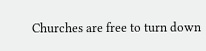Churches are free to turn down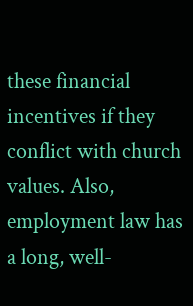these financial incentives if they conflict with church values. Also, employment law has a long, well-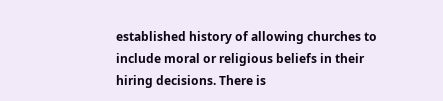established history of allowing churches to include moral or religious beliefs in their hiring decisions. There is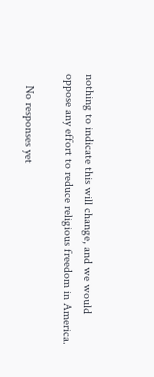nothing to indicate this will change, and we would oppose any effort to reduce religious freedom in America.

    No responses yet